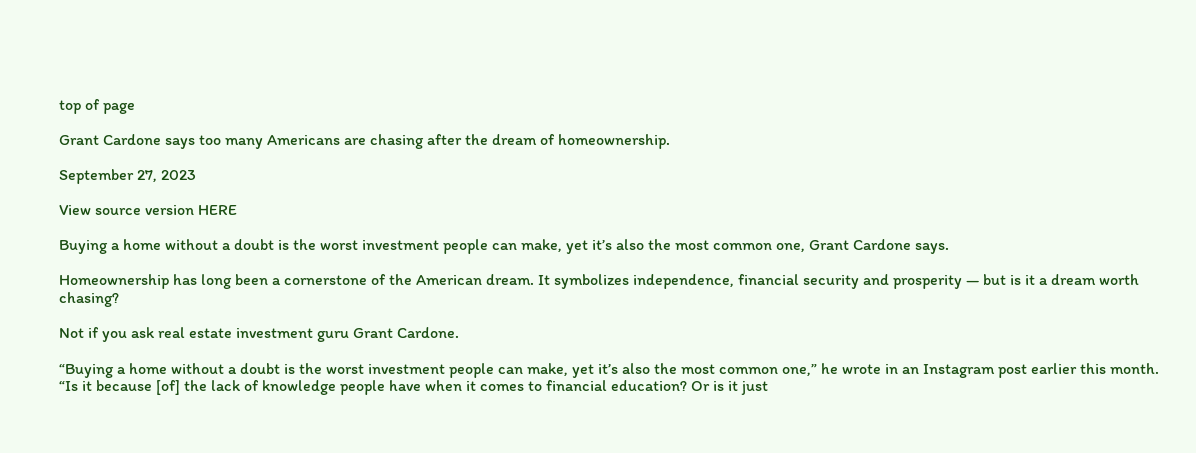top of page

Grant Cardone says too many Americans are chasing after the dream of homeownership.

September 27, 2023

View source version HERE

Buying a home without a doubt is the worst investment people can make, yet it’s also the most common one, Grant Cardone says.

Homeownership has long been a cornerstone of the American dream. It symbolizes independence, financial security and prosperity — but is it a dream worth chasing?

Not if you ask real estate investment guru Grant Cardone.

“Buying a home without a doubt is the worst investment people can make, yet it’s also the most common one,” he wrote in an Instagram post earlier this month.
“Is it because [of] the lack of knowledge people have when it comes to financial education? Or is it just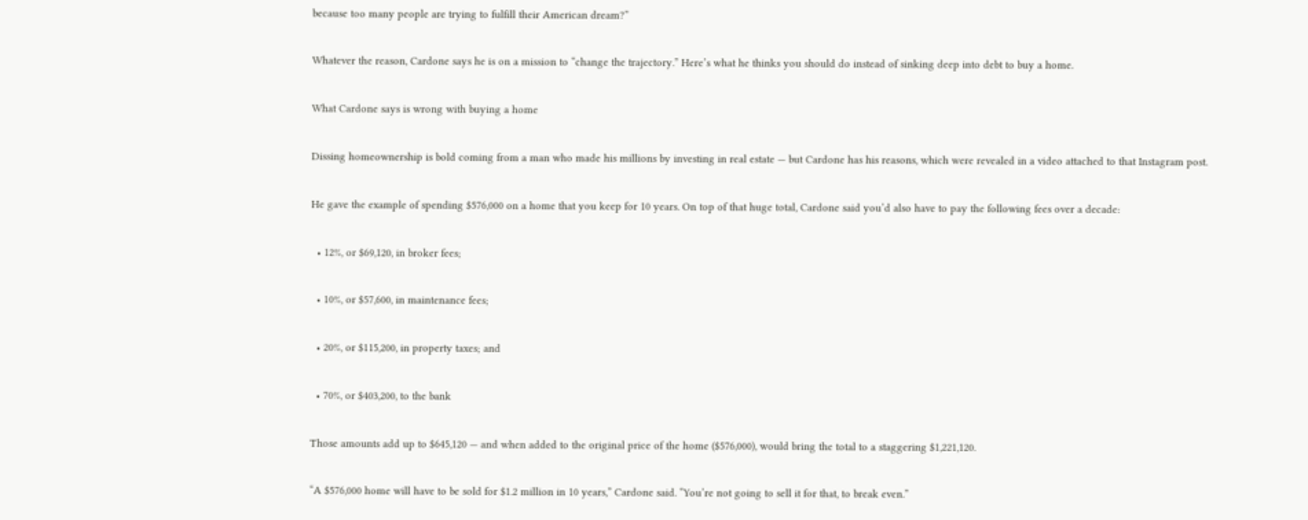because too many people are trying to fulfill their American dream?”

Whatever the reason, Cardone says he is on a mission to “change the trajectory.” Here’s what he thinks you should do instead of sinking deep into debt to buy a home.

What Cardone says is wrong with buying a home

Dissing homeownership is bold coming from a man who made his millions by investing in real estate — but Cardone has his reasons, which were revealed in a video attached to that Instagram post.

He gave the example of spending $576,000 on a home that you keep for 10 years. On top of that huge total, Cardone said you’d also have to pay the following fees over a decade:

  • 12%, or $69,120, in broker fees;

  • 10%, or $57,600, in maintenance fees;

  • 20%, or $115,200, in property taxes; and

  • 70%, or $403,200, to the bank

Those amounts add up to $645,120 — and when added to the original price of the home ($576,000), would bring the total to a staggering $1,221,120.

“A $576,000 home will have to be sold for $1.2 million in 10 years,” Cardone said. “You’re not going to sell it for that, to break even.”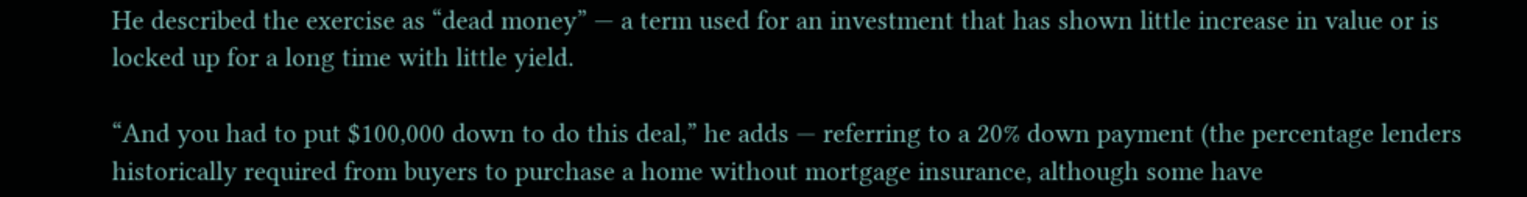He described the exercise as “dead money” — a term used for an investment that has shown little increase in value or is locked up for a long time with little yield.

“And you had to put $100,000 down to do this deal,” he adds — referring to a 20% down payment (the percentage lenders historically required from buyers to purchase a home without mortgage insurance, although some have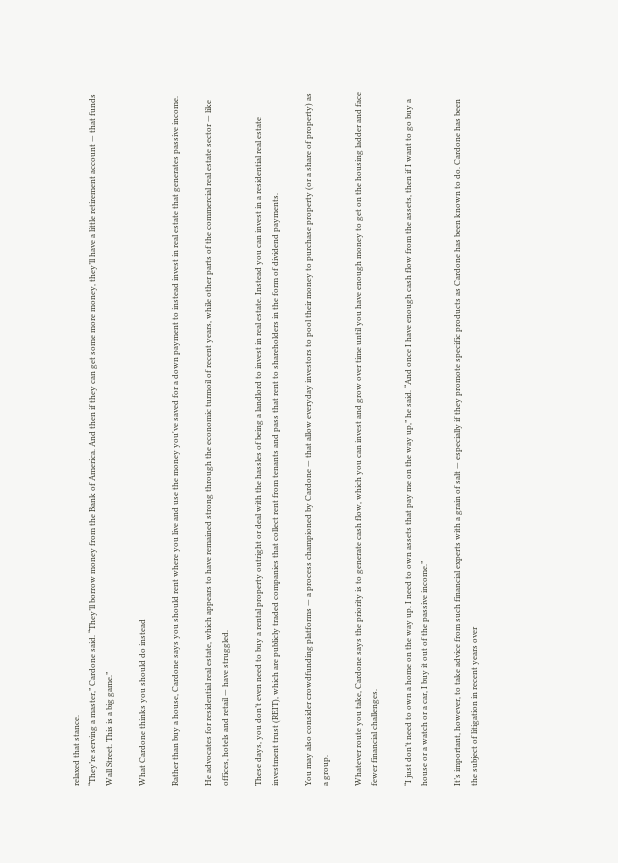relaxed that stance.
“They’re serving a master,” Cardone said. “They’ll borrow money from the Bank of America. And then if they can get some more money, they’ll have a little retirement account — that funds Wall Street. This is a big game.”

What Cardone thinks you should do instead

Rather than buy a house, Cardone says you should rent where you live and use the money you've saved for a down payment to instead invest in real estate that generates passive income.

He advocates for residential real estate, which appears to have remained strong through the economic turmoil of recent years, while other parts of the commercial real estate sector — like offices, hotels and retail — have struggled.

These days, you don’t even need to buy a rental property outright or deal with the hassles of being a landlord to invest in real estate. Instead you can invest in a residential real estate investment trust (REIT), which are publicly traded companies that collect rent from tenants and pass that rent to shareholders in the form of dividend payments.

You may also consider crowdfunding platforms — a process championed by Cardone — that allow everyday investors to pool their money to purchase property (or a share of property) as a group.

Whatever route you take, Cardone says the priority is to generate cash flow, which you can invest and grow over time until you have enough money to get on the housing ladder and face fewer financial challenges.

“I just don’t need to own a home on the way up. I need to own assets that pay me on the way up,” he said. “And once I have enough cash flow from the assets, then if I want to go buy a house or a watch or a car, I buy it out of the passive income.”

It’s important, however, to take advice from such financial experts with a grain of salt — especially if they promote specific products as Cardone has been known to do. Cardone has been the subject of litigation in recent years over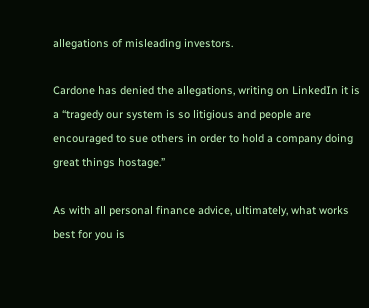allegations of misleading investors.

Cardone has denied the allegations, writing on LinkedIn it is a “tragedy our system is so litigious and people are encouraged to sue others in order to hold a company doing great things hostage.”

As with all personal finance advice, ultimately, what works best for you is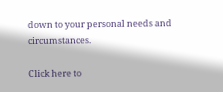down to your personal needs and circumstances.

Click here to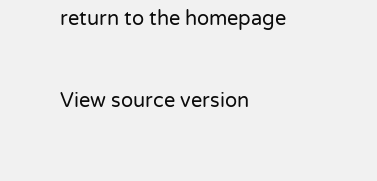return to the homepage

View source version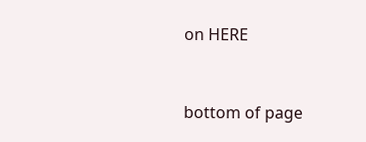on HERE


bottom of page